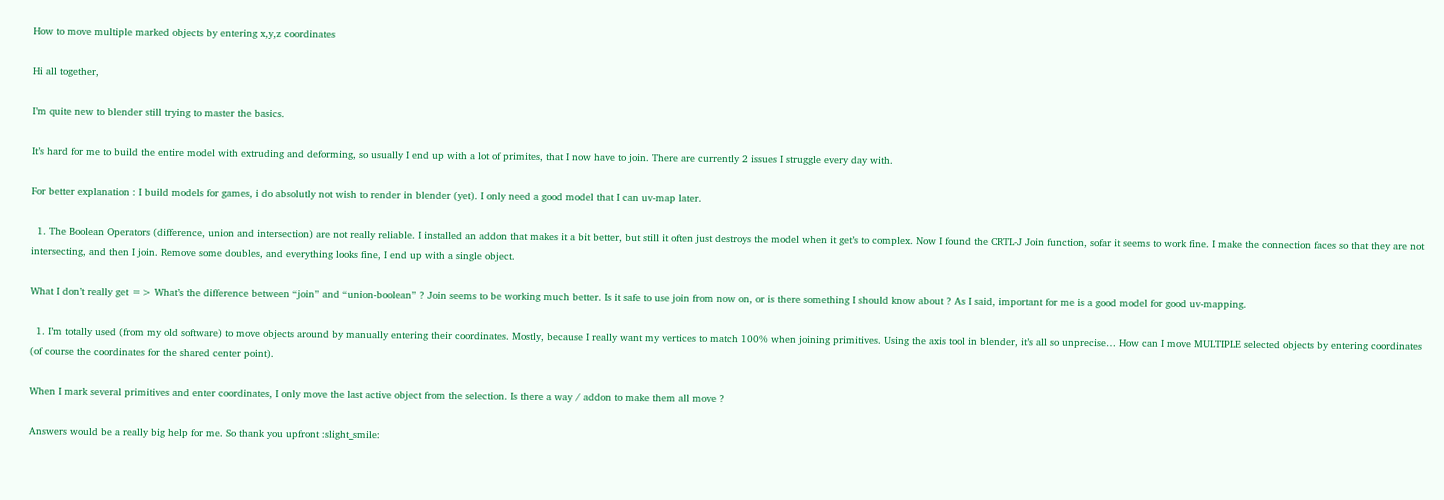How to move multiple marked objects by entering x,y,z coordinates

Hi all together,

I’m quite new to blender still trying to master the basics.

It’s hard for me to build the entire model with extruding and deforming, so usually I end up with a lot of primites, that I now have to join. There are currently 2 issues I struggle every day with.

For better explanation : I build models for games, i do absolutly not wish to render in blender (yet). I only need a good model that I can uv-map later.

  1. The Boolean Operators (difference, union and intersection) are not really reliable. I installed an addon that makes it a bit better, but still it often just destroys the model when it get’s to complex. Now I found the CRTL-J Join function, sofar it seems to work fine. I make the connection faces so that they are not intersecting, and then I join. Remove some doubles, and everything looks fine, I end up with a single object.

What I don’t really get => What’s the difference between “join” and “union-boolean” ? Join seems to be working much better. Is it safe to use join from now on, or is there something I should know about ? As I said, important for me is a good model for good uv-mapping.

  1. I’m totally used (from my old software) to move objects around by manually entering their coordinates. Mostly, because I really want my vertices to match 100% when joining primitives. Using the axis tool in blender, it’s all so unprecise… How can I move MULTIPLE selected objects by entering coordinates (of course the coordinates for the shared center point).

When I mark several primitives and enter coordinates, I only move the last active object from the selection. Is there a way / addon to make them all move ?

Answers would be a really big help for me. So thank you upfront :slight_smile: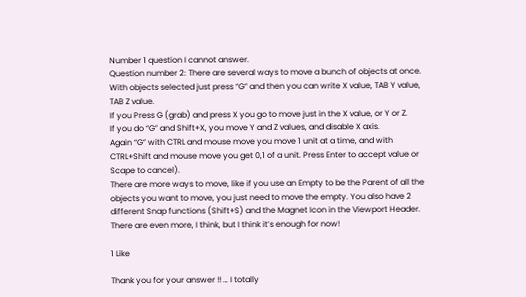Number 1 question I cannot answer.
Question number 2: There are several ways to move a bunch of objects at once.
With objects selected just press “G” and then you can write X value, TAB Y value, TAB Z value.
If you Press G (grab) and press X you go to move just in the X value, or Y or Z.
If you do “G” and Shift+X, you move Y and Z values, and disable X axis.
Again “G” with CTRL and mouse move you move 1 unit at a time, and with CTRL+Shift and mouse move you get 0,1 of a unit. Press Enter to accept value or Scape to cancel).
There are more ways to move, like if you use an Empty to be the Parent of all the objects you want to move, you just need to move the empty. You also have 2 different Snap functions (Shift+S) and the Magnet Icon in the Viewport Header. There are even more, I think, but I think it’s enough for now!

1 Like

Thank you for your answer !! … I totally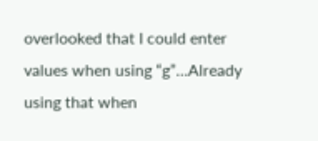overlooked that I could enter values when using “g”…Already using that when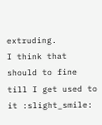extruding.
I think that should to fine till I get used to it :slight_smile: